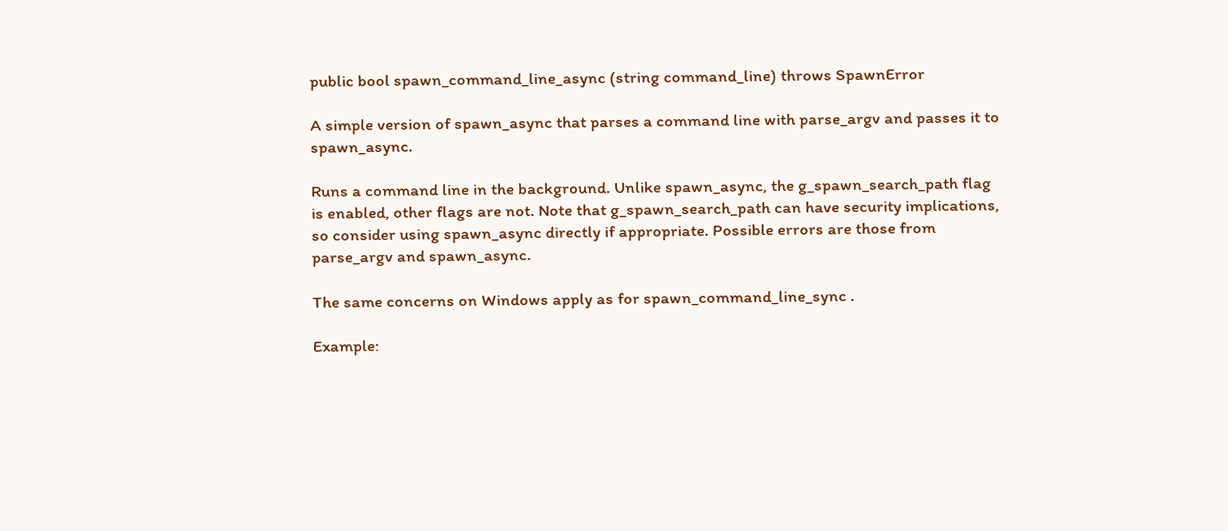public bool spawn_command_line_async (string command_line) throws SpawnError

A simple version of spawn_async that parses a command line with parse_argv and passes it to spawn_async.

Runs a command line in the background. Unlike spawn_async, the g_spawn_search_path flag is enabled, other flags are not. Note that g_spawn_search_path can have security implications, so consider using spawn_async directly if appropriate. Possible errors are those from parse_argv and spawn_async.

The same concerns on Windows apply as for spawn_command_line_sync .

Example: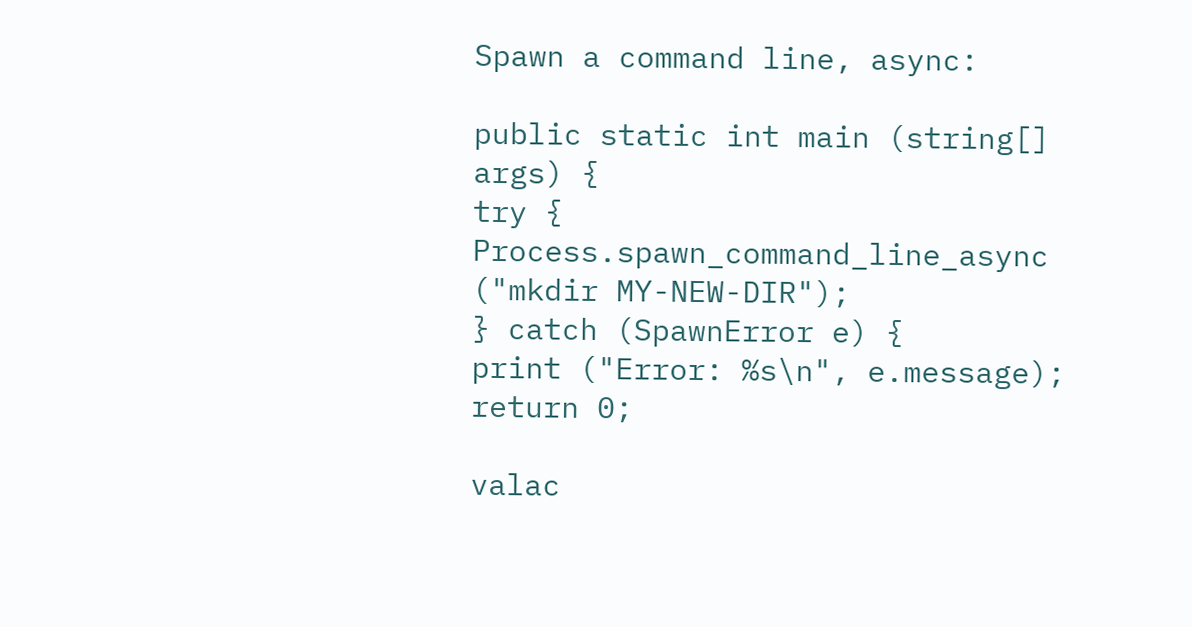Spawn a command line, async:

public static int main (string[] args) {
try {
Process.spawn_command_line_async ("mkdir MY-NEW-DIR");
} catch (SpawnError e) {
print ("Error: %s\n", e.message);
return 0;

valac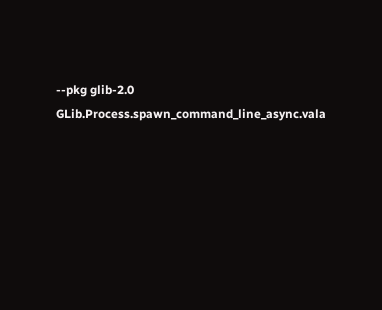--pkg glib-2.0 GLib.Process.spawn_command_line_async.vala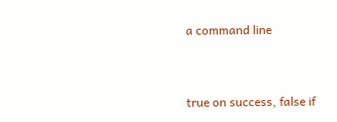a command line


true on success, false if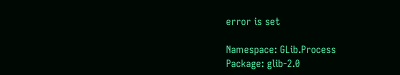error is set

Namespace: GLib.Process
Package: glib-2.0